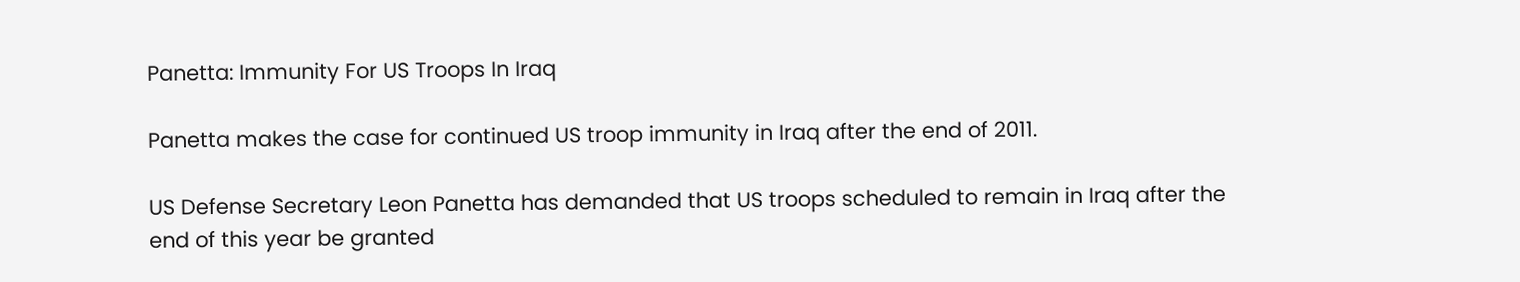Panetta: Immunity For US Troops In Iraq

Panetta makes the case for continued US troop immunity in Iraq after the end of 2011.

US Defense Secretary Leon Panetta has demanded that US troops scheduled to remain in Iraq after the end of this year be granted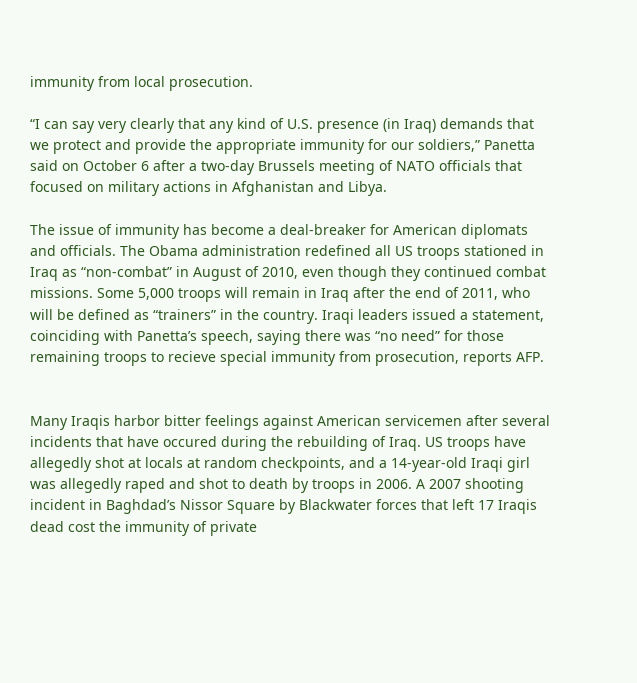immunity from local prosecution.

“I can say very clearly that any kind of U.S. presence (in Iraq) demands that we protect and provide the appropriate immunity for our soldiers,” Panetta said on October 6 after a two-day Brussels meeting of NATO officials that focused on military actions in Afghanistan and Libya.

The issue of immunity has become a deal-breaker for American diplomats and officials. The Obama administration redefined all US troops stationed in Iraq as “non-combat” in August of 2010, even though they continued combat missions. Some 5,000 troops will remain in Iraq after the end of 2011, who will be defined as “trainers” in the country. Iraqi leaders issued a statement, coinciding with Panetta’s speech, saying there was “no need” for those remaining troops to recieve special immunity from prosecution, reports AFP.


Many Iraqis harbor bitter feelings against American servicemen after several incidents that have occured during the rebuilding of Iraq. US troops have allegedly shot at locals at random checkpoints, and a 14-year-old Iraqi girl was allegedly raped and shot to death by troops in 2006. A 2007 shooting incident in Baghdad’s Nissor Square by Blackwater forces that left 17 Iraqis dead cost the immunity of private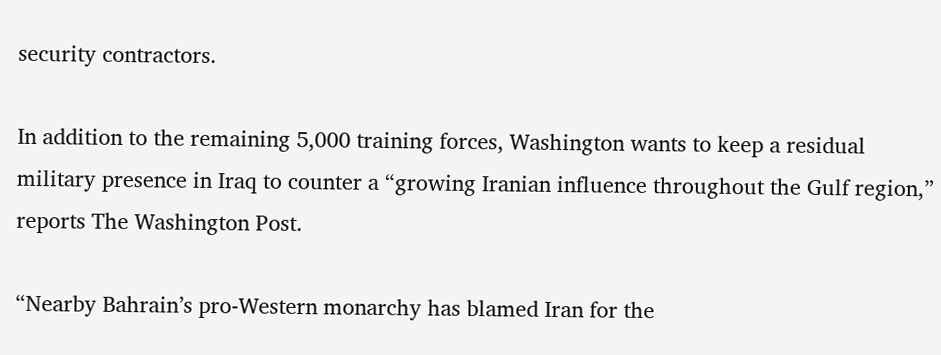security contractors.

In addition to the remaining 5,000 training forces, Washington wants to keep a residual military presence in Iraq to counter a “growing Iranian influence throughout the Gulf region,” reports The Washington Post.

“Nearby Bahrain’s pro-Western monarchy has blamed Iran for the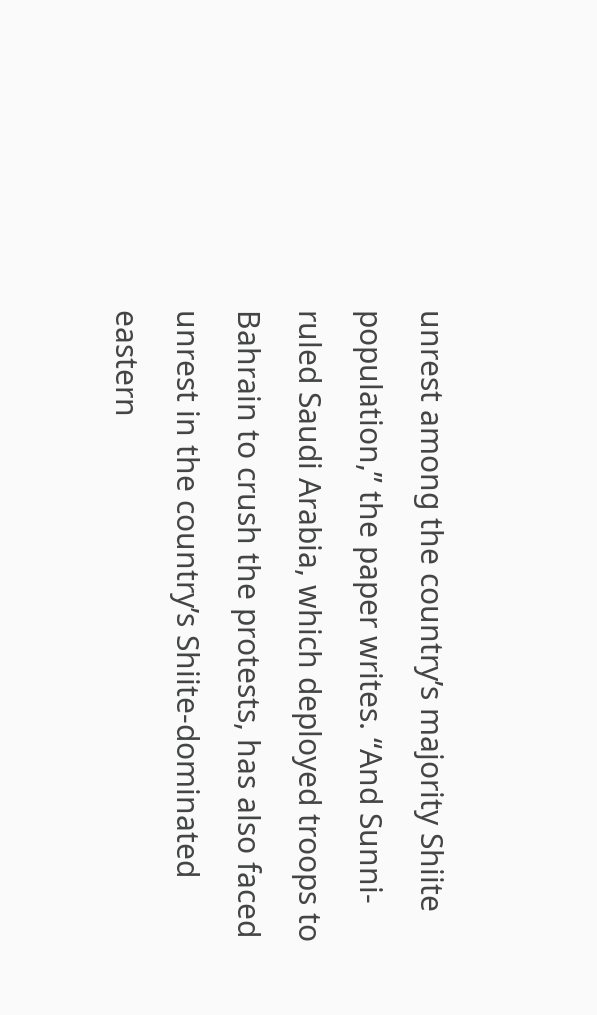unrest among the country’s majority Shiite population,” the paper writes. “And Sunni-ruled Saudi Arabia, which deployed troops to Bahrain to crush the protests, has also faced unrest in the country’s Shiite-dominated eastern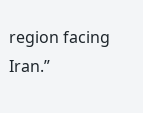region facing Iran.”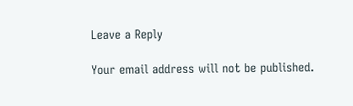Leave a Reply

Your email address will not be published.